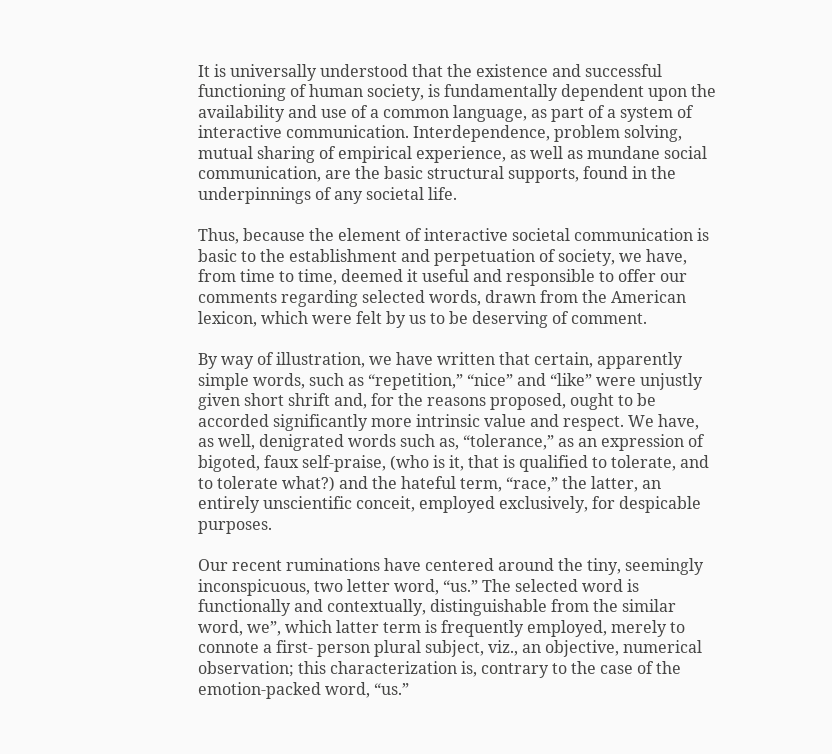It is universally understood that the existence and successful functioning of human society, is fundamentally dependent upon the availability and use of a common language, as part of a system of interactive communication. Interdependence, problem solving, mutual sharing of empirical experience, as well as mundane social communication, are the basic structural supports, found in the underpinnings of any societal life.

Thus, because the element of interactive societal communication is basic to the establishment and perpetuation of society, we have, from time to time, deemed it useful and responsible to offer our comments regarding selected words, drawn from the American lexicon, which were felt by us to be deserving of comment.

By way of illustration, we have written that certain, apparently simple words, such as “repetition,” “nice” and “like” were unjustly given short shrift and, for the reasons proposed, ought to be accorded significantly more intrinsic value and respect. We have, as well, denigrated words such as, “tolerance,” as an expression of bigoted, faux self-praise, (who is it, that is qualified to tolerate, and to tolerate what?) and the hateful term, “race,” the latter, an entirely unscientific conceit, employed exclusively, for despicable purposes.

Our recent ruminations have centered around the tiny, seemingly inconspicuous, two letter word, “us.” The selected word is functionally and contextually, distinguishable from the similar word, we”, which latter term is frequently employed, merely to connote a first- person plural subject, viz., an objective, numerical observation; this characterization is, contrary to the case of the emotion-packed word, “us.”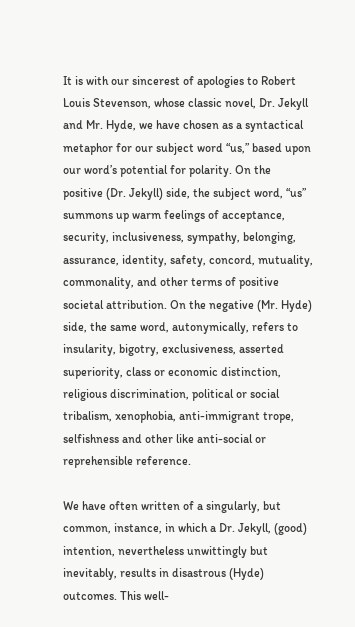It is with our sincerest of apologies to Robert Louis Stevenson, whose classic novel, Dr. Jekyll and Mr. Hyde, we have chosen as a syntactical metaphor for our subject word “us,” based upon our word’s potential for polarity. On the positive (Dr. Jekyll) side, the subject word, “us” summons up warm feelings of acceptance, security, inclusiveness, sympathy, belonging, assurance, identity, safety, concord, mutuality, commonality, and other terms of positive societal attribution. On the negative (Mr. Hyde) side, the same word, autonymically, refers to insularity, bigotry, exclusiveness, asserted superiority, class or economic distinction, religious discrimination, political or social tribalism, xenophobia, anti-immigrant trope, selfishness and other like anti-social or reprehensible reference.

We have often written of a singularly, but common, instance, in which a Dr. Jekyll, (good) intention, nevertheless unwittingly but inevitably, results in disastrous (Hyde) outcomes. This well-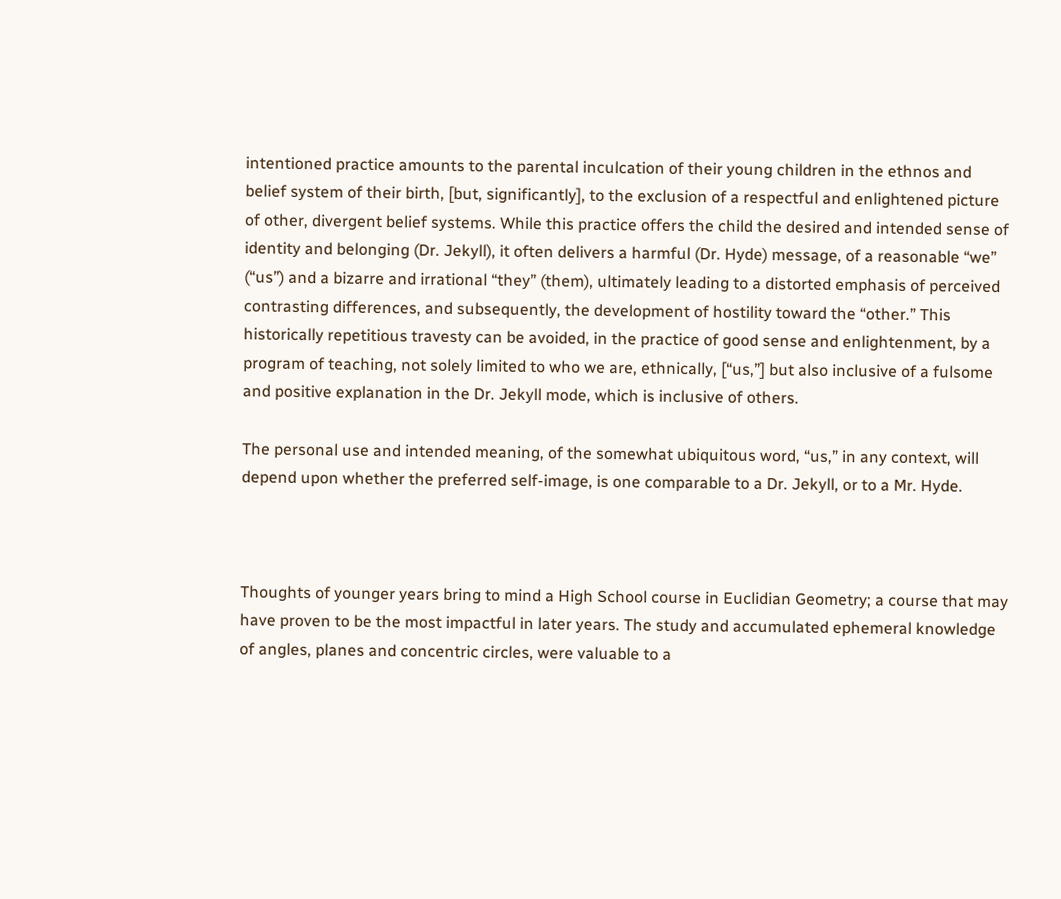intentioned practice amounts to the parental inculcation of their young children in the ethnos and belief system of their birth, [but, significantly], to the exclusion of a respectful and enlightened picture of other, divergent belief systems. While this practice offers the child the desired and intended sense of identity and belonging (Dr. Jekyll), it often delivers a harmful (Dr. Hyde) message, of a reasonable “we” (“us”) and a bizarre and irrational “they” (them), ultimately leading to a distorted emphasis of perceived contrasting differences, and subsequently, the development of hostility toward the “other.” This historically repetitious travesty can be avoided, in the practice of good sense and enlightenment, by a program of teaching, not solely limited to who we are, ethnically, [“us,”] but also inclusive of a fulsome and positive explanation in the Dr. Jekyll mode, which is inclusive of others.

The personal use and intended meaning, of the somewhat ubiquitous word, “us,” in any context, will depend upon whether the preferred self-image, is one comparable to a Dr. Jekyll, or to a Mr. Hyde.



Thoughts of younger years bring to mind a High School course in Euclidian Geometry; a course that may have proven to be the most impactful in later years. The study and accumulated ephemeral knowledge of angles, planes and concentric circles, were valuable to a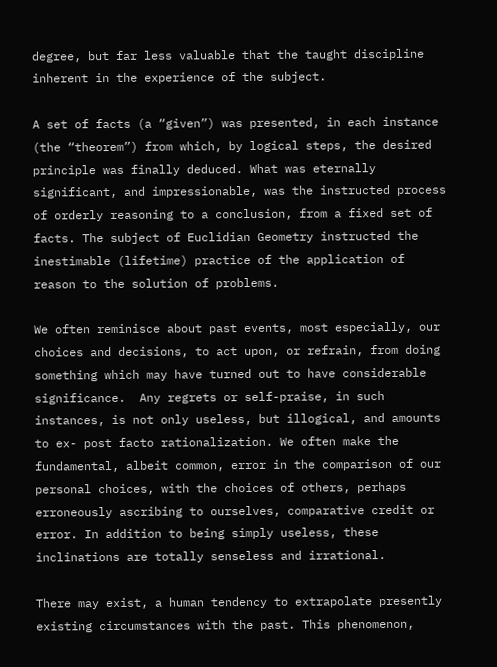degree, but far less valuable that the taught discipline inherent in the experience of the subject.

A set of facts (a “given”) was presented, in each instance (the “theorem”) from which, by logical steps, the desired principle was finally deduced. What was eternally significant, and impressionable, was the instructed process of orderly reasoning to a conclusion, from a fixed set of facts. The subject of Euclidian Geometry instructed the inestimable (lifetime) practice of the application of reason to the solution of problems.

We often reminisce about past events, most especially, our choices and decisions, to act upon, or refrain, from doing something which may have turned out to have considerable significance.  Any regrets or self-praise, in such instances, is not only useless, but illogical, and amounts to ex- post facto rationalization. We often make the fundamental, albeit common, error in the comparison of our personal choices, with the choices of others, perhaps erroneously ascribing to ourselves, comparative credit or error. In addition to being simply useless, these inclinations are totally senseless and irrational.

There may exist, a human tendency to extrapolate presently existing circumstances with the past. This phenomenon,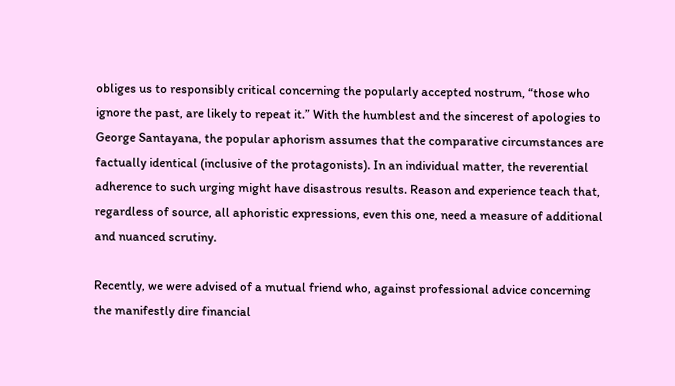obliges us to responsibly critical concerning the popularly accepted nostrum, “those who ignore the past, are likely to repeat it.” With the humblest and the sincerest of apologies to George Santayana, the popular aphorism assumes that the comparative circumstances are factually identical (inclusive of the protagonists). In an individual matter, the reverential adherence to such urging might have disastrous results. Reason and experience teach that, regardless of source, all aphoristic expressions, even this one, need a measure of additional and nuanced scrutiny.

Recently, we were advised of a mutual friend who, against professional advice concerning the manifestly dire financial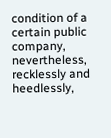condition of a certain public company, nevertheless, recklessly and heedlessly,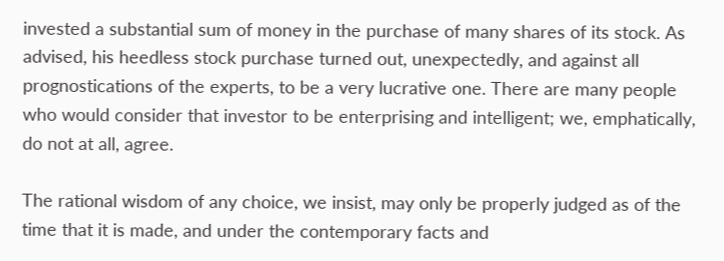invested a substantial sum of money in the purchase of many shares of its stock. As advised, his heedless stock purchase turned out, unexpectedly, and against all prognostications of the experts, to be a very lucrative one. There are many people who would consider that investor to be enterprising and intelligent; we, emphatically, do not at all, agree.

The rational wisdom of any choice, we insist, may only be properly judged as of the time that it is made, and under the contemporary facts and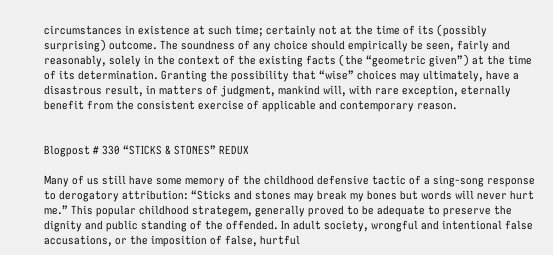circumstances in existence at such time; certainly not at the time of its (possibly surprising) outcome. The soundness of any choice should empirically be seen, fairly and reasonably, solely in the context of the existing facts (the “geometric given”) at the time of its determination. Granting the possibility that “wise” choices may ultimately, have a disastrous result, in matters of judgment, mankind will, with rare exception, eternally benefit from the consistent exercise of applicable and contemporary reason.


Blogpost # 330 “STICKS & STONES” REDUX

Many of us still have some memory of the childhood defensive tactic of a sing-song response to derogatory attribution: “Sticks and stones may break my bones but words will never hurt me.” This popular childhood strategem, generally proved to be adequate to preserve the dignity and public standing of the offended. In adult society, wrongful and intentional false accusations, or the imposition of false, hurtful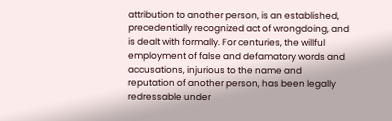attribution to another person, is an established, precedentially recognized act of wrongdoing, and is dealt with formally. For centuries, the willful employment of false and defamatory words and accusations, injurious to the name and reputation of another person, has been legally redressable under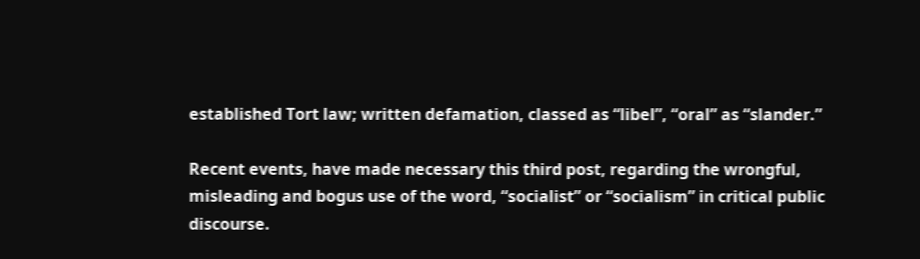established Tort law; written defamation, classed as “libel”, “oral” as “slander.”

Recent events, have made necessary this third post, regarding the wrongful, misleading and bogus use of the word, “socialist” or “socialism” in critical public discourse.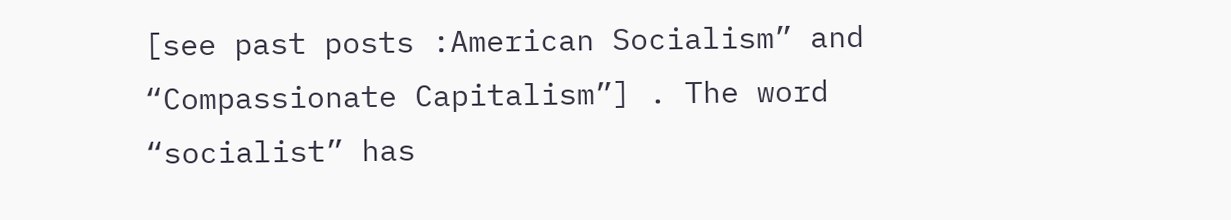[see past posts :American Socialism” and “Compassionate Capitalism”] . The word “socialist” has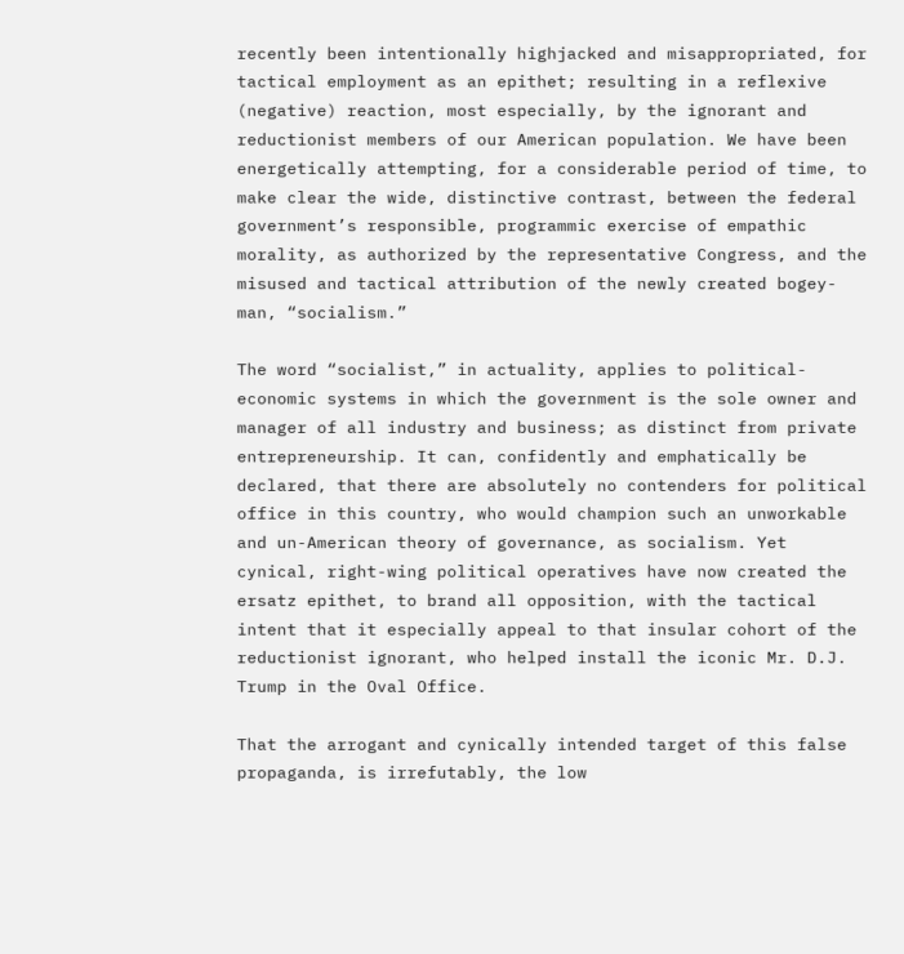recently been intentionally highjacked and misappropriated, for tactical employment as an epithet; resulting in a reflexive (negative) reaction, most especially, by the ignorant and reductionist members of our American population. We have been energetically attempting, for a considerable period of time, to make clear the wide, distinctive contrast, between the federal government’s responsible, programmic exercise of empathic morality, as authorized by the representative Congress, and the misused and tactical attribution of the newly created bogey-man, “socialism.”

The word “socialist,” in actuality, applies to political-economic systems in which the government is the sole owner and manager of all industry and business; as distinct from private entrepreneurship. It can, confidently and emphatically be declared, that there are absolutely no contenders for political office in this country, who would champion such an unworkable and un-American theory of governance, as socialism. Yet cynical, right-wing political operatives have now created the ersatz epithet, to brand all opposition, with the tactical intent that it especially appeal to that insular cohort of the reductionist ignorant, who helped install the iconic Mr. D.J. Trump in the Oval Office.

That the arrogant and cynically intended target of this false propaganda, is irrefutably, the low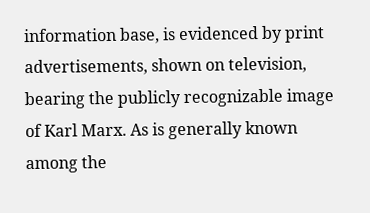information base, is evidenced by print advertisements, shown on television, bearing the publicly recognizable image of Karl Marx. As is generally known among the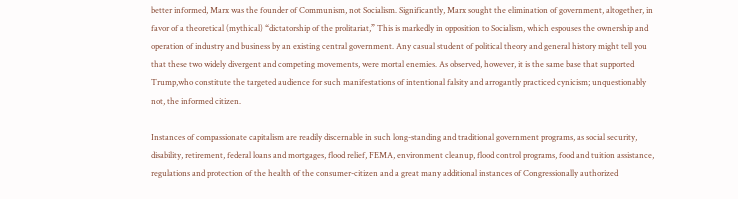better informed, Marx was the founder of Communism, not Socialism. Significantly, Marx sought the elimination of government, altogether, in favor of a theoretical (mythical) “dictatorship of the prolitariat,” This is markedly in opposition to Socialism, which espouses the ownership and operation of industry and business by an existing central government. Any casual student of political theory and general history might tell you that these two widely divergent and competing movements, were mortal enemies. As observed, however, it is the same base that supported Trump,who constitute the targeted audience for such manifestations of intentional falsity and arrogantly practiced cynicism; unquestionably not, the informed citizen.

Instances of compassionate capitalism are readily discernable in such long-standing and traditional government programs, as social security, disability, retirement, federal loans and mortgages, flood relief, FEMA, environment cleanup, flood control programs, food and tuition assistance, regulations and protection of the health of the consumer-citizen and a great many additional instances of Congressionally authorized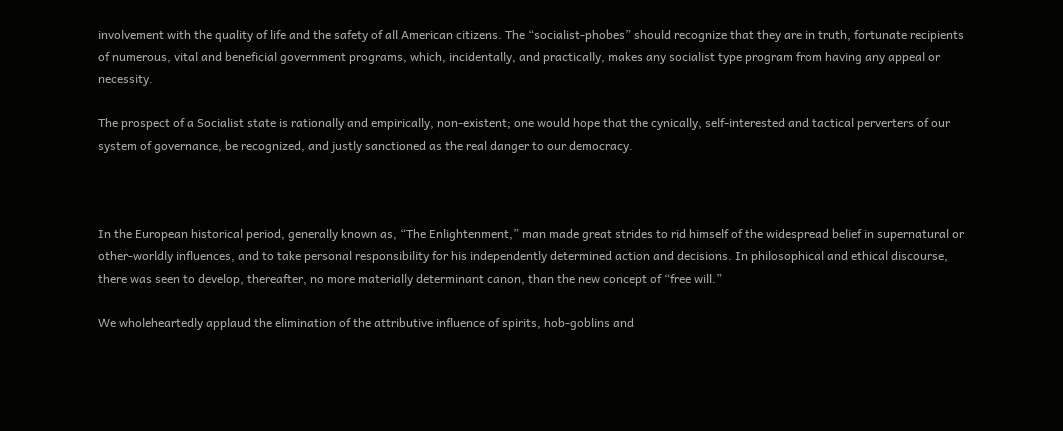involvement with the quality of life and the safety of all American citizens. The “socialist-phobes” should recognize that they are in truth, fortunate recipients of numerous, vital and beneficial government programs, which, incidentally, and practically, makes any socialist type program from having any appeal or necessity.

The prospect of a Socialist state is rationally and empirically, non-existent; one would hope that the cynically, self-interested and tactical perverters of our system of governance, be recognized, and justly sanctioned as the real danger to our democracy.



In the European historical period, generally known as, “The Enlightenment,” man made great strides to rid himself of the widespread belief in supernatural or other-worldly influences, and to take personal responsibility for his independently determined action and decisions. In philosophical and ethical discourse, there was seen to develop, thereafter, no more materially determinant canon, than the new concept of “free will.”

We wholeheartedly applaud the elimination of the attributive influence of spirits, hob-goblins and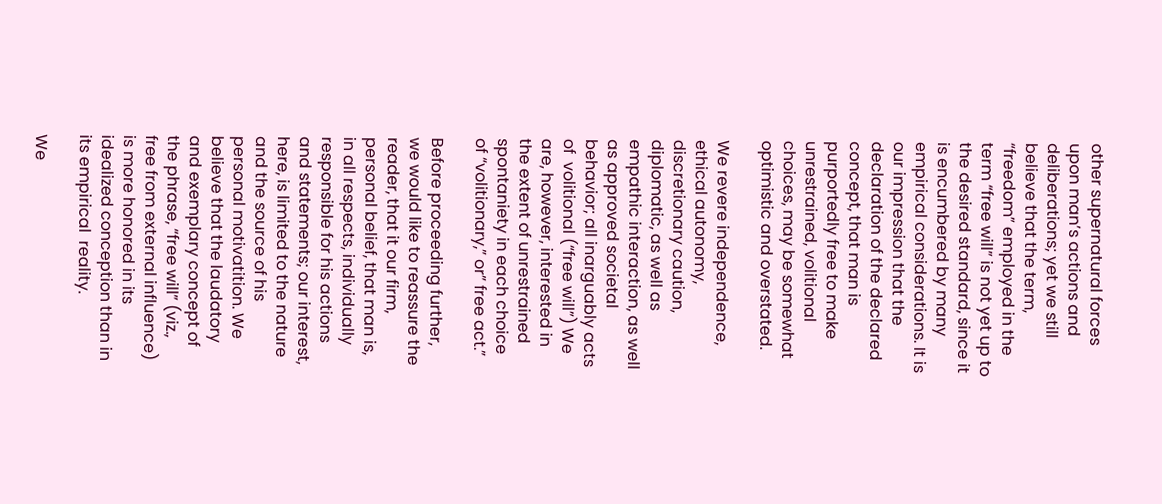other supernatural forces upon man’s actions and deliberations; yet we still believe that the term, “freedom” employed in the term “free will” is not yet up to the desired standard, since it is encumbered by many empirical considerations. It is our impression that the declaration of the declared concept, that man is purportedly free to make unrestrained, volitional choices, may be somewhat optimistic and overstated.

We revere independence, ethical autonomy, discretionary caution, diplomatic, as well as empathic interaction, as well as approved societal behavior; all inarguably acts of  volitional (“free will”) We are, however, interested in the extent of unrestrained spontaniety in each choice of “volitionary,” or” free act.”

Before proceeding further, we would like to reassure the reader, that it our firm, personal belief, that man is, in all respects, individually responsible for his actions and statements; our interest, here, is limited to the nature and the source of his personal motivatition. We believe that the laudatory and exemplary concept of the phrase, “free will” (viz., free from external influence) is more honored in its idealized conception than in its empirical  reality.

We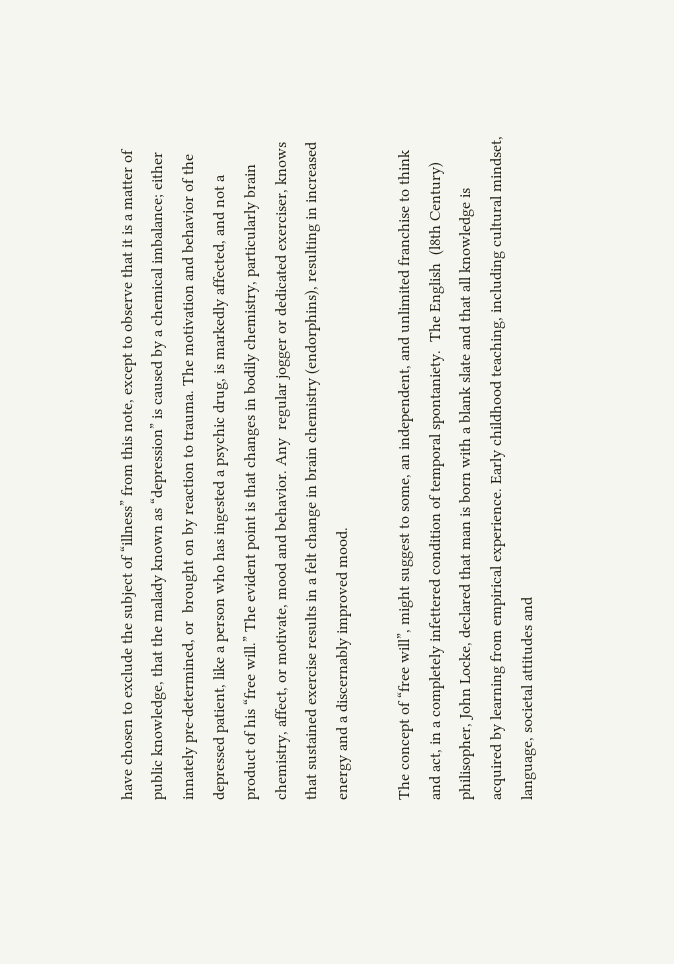have chosen to exclude the subject of “illness” from this note, except to observe that it is a matter of public knowledge, that the malady known as “depression” is caused by a chemical imbalance; either innately pre-determined, or  brought on by reaction to trauma. The motivation and behavior of the depressed patient, like a person who has ingested a psychic drug, is markedly affected, and not a product of his “free will.” The evident point is that changes in bodily chemistry, particularly brain chemistry, affect, or motivate, mood and behavior. Any  regular jogger or dedicated exerciser, knows that sustained exercise results in a felt change in brain chemistry (endorphins), resulting in increased energy and a discernably improved mood.

The concept of “free will”, might suggest to some, an independent, and unlimited franchise to think and act, in a completely infettered condition of temporal spontaniety.  The English  (l8th Century) philisopher, John Locke, declared that man is born with a blank slate and that all knowledge is acquired by learning from empirical experience. Early childhood teaching, including cultural mindset, language, societal attitudes and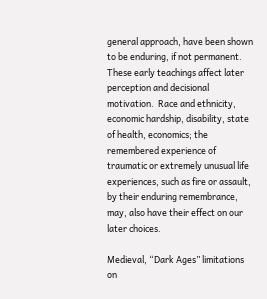general approach, have been shown to be enduring, if not permanent. These early teachings affect later perception and decisional motivation.  Race and ethnicity, economic hardship, disability, state of health, economics; the remembered experience of traumatic or extremely unusual life experiences, such as fire or assault, by their enduring remembrance, may, also have their effect on our later choices.

Medieval, “Dark Ages” limitations on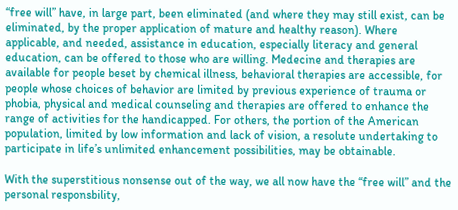“free will” have, in large part, been eliminated (and where they may still exist, can be eliminated, by the proper application of mature and healthy reason). Where applicable, and needed, assistance in education, especially literacy and general education, can be offered to those who are willing. Medecine and therapies are available for people beset by chemical illness, behavioral therapies are accessible, for people whose choices of behavior are limited by previous experience of trauma or phobia, physical and medical counseling and therapies are offered to enhance the range of activities for the handicapped. For others, the portion of the American population, limited by low information and lack of vision, a resolute undertaking to participate in life’s unlimited enhancement possibilities, may be obtainable.

With the superstitious nonsense out of the way, we all now have the “free will” and the personal responsbility,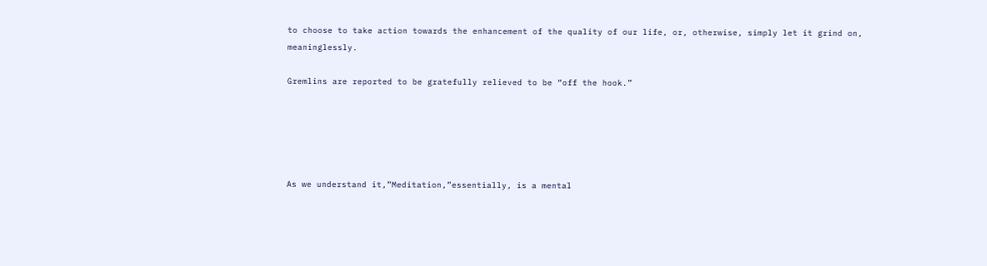to choose to take action towards the enhancement of the quality of our life, or, otherwise, simply let it grind on, meaninglessly.

Gremlins are reported to be gratefully relieved to be “off the hook.”





As we understand it,”Meditation,”essentially, is a mental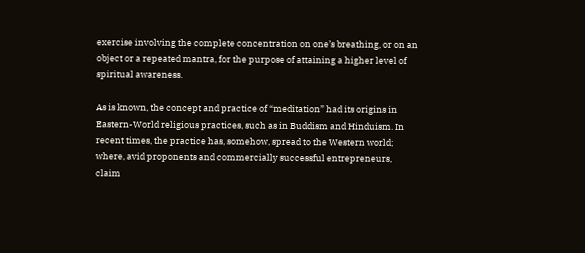exercise involving the complete concentration on one’s breathing, or on an object or a repeated mantra, for the purpose of attaining a higher level of spiritual awareness.

As is known, the concept and practice of “meditation” had its origins in Eastern-World religious practices, such as in Buddism and Hinduism. In recent times, the practice has, somehow, spread to the Western world; where, avid proponents and commercially successful entrepreneurs, claim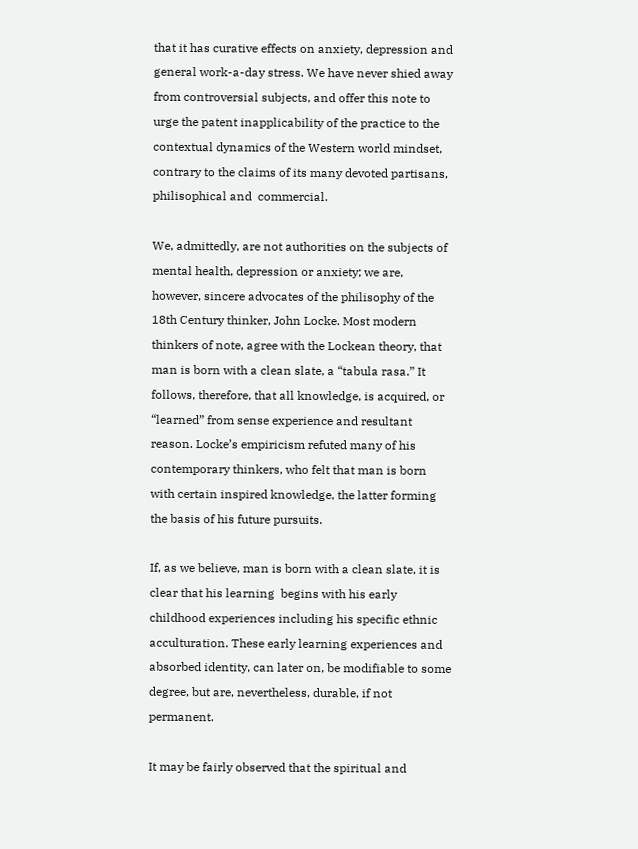that it has curative effects on anxiety, depression and general work-a-day stress. We have never shied away from controversial subjects, and offer this note to urge the patent inapplicability of the practice to the contextual dynamics of the Western world mindset, contrary to the claims of its many devoted partisans, philisophical and  commercial.

We, admittedly, are not authorities on the subjects of mental health, depression or anxiety; we are, however, sincere advocates of the philisophy of the 18th Century thinker, John Locke. Most modern thinkers of note, agree with the Lockean theory, that man is born with a clean slate, a “tabula rasa.” It follows, therefore, that all knowledge, is acquired, or “learned” from sense experience and resultant reason. Locke’s empiricism refuted many of his contemporary thinkers, who felt that man is born with certain inspired knowledge, the latter forming the basis of his future pursuits.

If, as we believe, man is born with a clean slate, it is clear that his learning  begins with his early childhood experiences including his specific ethnic acculturation. These early learning experiences and absorbed identity, can later on, be modifiable to some degree, but are, nevertheless, durable, if not permanent.

It may be fairly observed that the spiritual and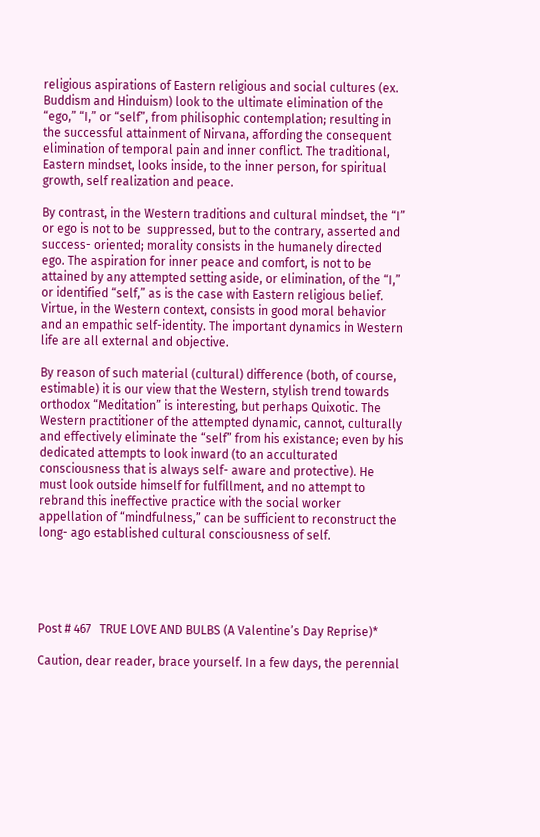religious aspirations of Eastern religious and social cultures (ex. Buddism and Hinduism) look to the ultimate elimination of the “ego,” “I,” or “self”, from philisophic contemplation; resulting in the successful attainment of Nirvana, affording the consequent elimination of temporal pain and inner conflict. The traditional, Eastern mindset, looks inside, to the inner person, for spiritual growth, self realization and peace.

By contrast, in the Western traditions and cultural mindset, the “I” or ego is not to be  suppressed, but to the contrary, asserted and success- oriented; morality consists in the humanely directed ego. The aspiration for inner peace and comfort, is not to be attained by any attempted setting aside, or elimination, of the “I,” or identified “self,” as is the case with Eastern religious belief. Virtue, in the Western context, consists in good moral behavior and an empathic self-identity. The important dynamics in Western life are all external and objective.

By reason of such material (cultural) difference (both, of course, estimable) it is our view that the Western, stylish trend towards orthodox “Meditation” is interesting, but perhaps Quixotic. The Western practitioner of the attempted dynamic, cannot, culturally and effectively eliminate the “self” from his existance; even by his dedicated attempts to look inward (to an acculturated consciousness that is always self- aware and protective). He must look outside himself for fulfillment, and no attempt to rebrand this ineffective practice with the social worker appellation of “mindfulness,” can be sufficient to reconstruct the long- ago established cultural consciousness of self.





Post # 467   TRUE LOVE AND BULBS (A Valentine’s Day Reprise)*

Caution, dear reader, brace yourself. In a few days, the perennial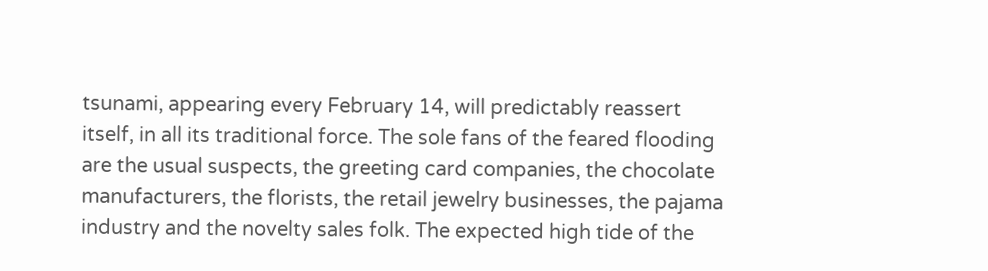tsunami, appearing every February 14, will predictably reassert itself, in all its traditional force. The sole fans of the feared flooding are the usual suspects, the greeting card companies, the chocolate manufacturers, the florists, the retail jewelry businesses, the pajama industry and the novelty sales folk. The expected high tide of the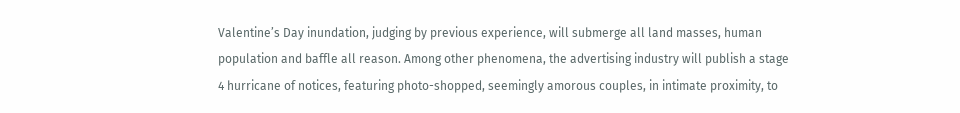Valentine’s Day inundation, judging by previous experience, will submerge all land masses, human population and baffle all reason. Among other phenomena, the advertising industry will publish a stage 4 hurricane of notices, featuring photo-shopped, seemingly amorous couples, in intimate proximity, to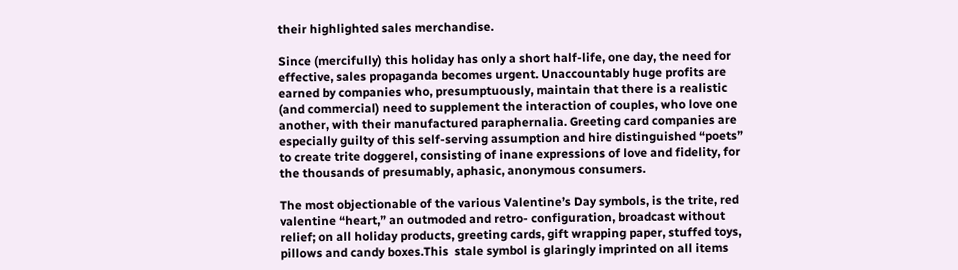their highlighted sales merchandise.

Since (mercifully) this holiday has only a short half-life, one day, the need for effective, sales propaganda becomes urgent. Unaccountably huge profits are earned by companies who, presumptuously, maintain that there is a realistic (and commercial) need to supplement the interaction of couples, who love one another, with their manufactured paraphernalia. Greeting card companies are especially guilty of this self-serving assumption and hire distinguished “poets” to create trite doggerel, consisting of inane expressions of love and fidelity, for the thousands of presumably, aphasic, anonymous consumers.

The most objectionable of the various Valentine’s Day symbols, is the trite, red valentine “heart,” an outmoded and retro- configuration, broadcast without relief; on all holiday products, greeting cards, gift wrapping paper, stuffed toys, pillows and candy boxes.This  stale symbol is glaringly imprinted on all items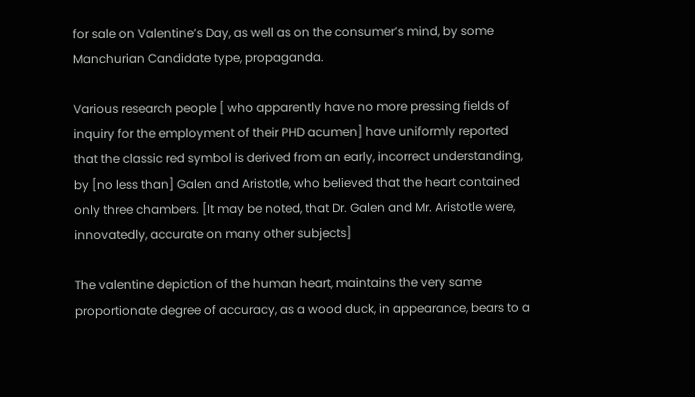for sale on Valentine’s Day, as well as on the consumer’s mind, by some Manchurian Candidate type, propaganda.

Various research people [ who apparently have no more pressing fields of inquiry for the employment of their PHD acumen] have uniformly reported that the classic red symbol is derived from an early, incorrect understanding, by [no less than] Galen and Aristotle, who believed that the heart contained only three chambers. [It may be noted, that Dr. Galen and Mr. Aristotle were, innovatedly, accurate on many other subjects]

The valentine depiction of the human heart, maintains the very same proportionate degree of accuracy, as a wood duck, in appearance, bears to a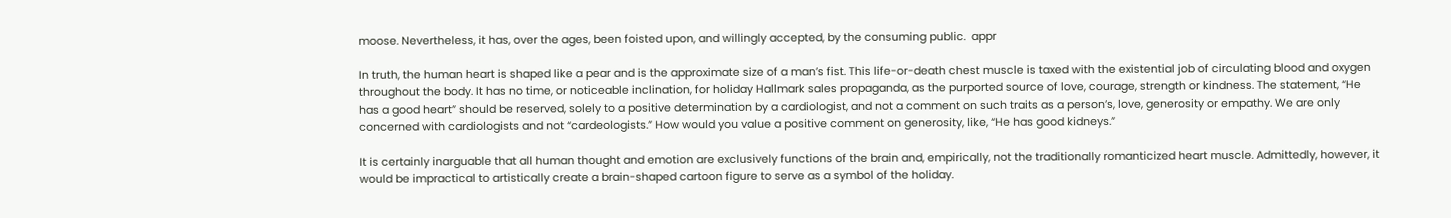moose. Nevertheless, it has, over the ages, been foisted upon, and willingly accepted, by the consuming public.  appr

In truth, the human heart is shaped like a pear and is the approximate size of a man’s fist. This life-or-death chest muscle is taxed with the existential job of circulating blood and oxygen throughout the body. It has no time, or noticeable inclination, for holiday Hallmark sales propaganda, as the purported source of love, courage, strength or kindness. The statement, “He has a good heart” should be reserved, solely to a positive determination by a cardiologist, and not a comment on such traits as a person’s, love, generosity or empathy. We are only concerned with cardiologists and not “cardeologists.” How would you value a positive comment on generosity, like, “He has good kidneys.”

It is certainly inarguable that all human thought and emotion are exclusively functions of the brain and, empirically, not the traditionally romanticized heart muscle. Admittedly, however, it would be impractical to artistically create a brain-shaped cartoon figure to serve as a symbol of the holiday.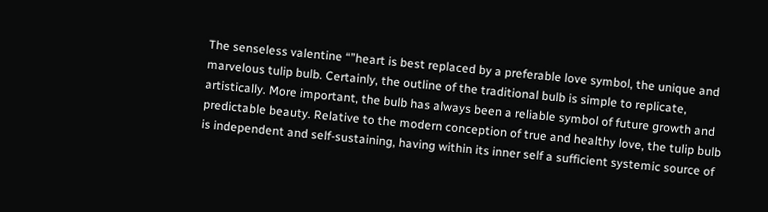The senseless valentine “”heart is best replaced by a preferable love symbol, the unique and marvelous tulip bulb. Certainly, the outline of the traditional bulb is simple to replicate, artistically. More important, the bulb has always been a reliable symbol of future growth and predictable beauty. Relative to the modern conception of true and healthy love, the tulip bulb is independent and self-sustaining, having within its inner self a sufficient systemic source of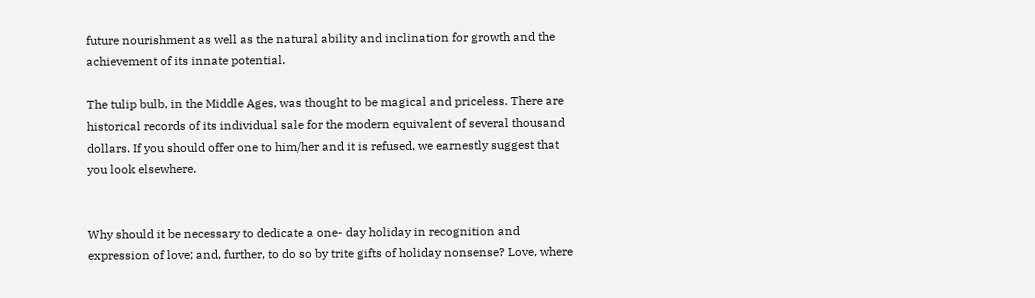future nourishment as well as the natural ability and inclination for growth and the achievement of its innate potential.

The tulip bulb, in the Middle Ages, was thought to be magical and priceless. There are historical records of its individual sale for the modern equivalent of several thousand dollars. If you should offer one to him/her and it is refused, we earnestly suggest that you look elsewhere.


Why should it be necessary to dedicate a one- day holiday in recognition and expression of love; and, further, to do so by trite gifts of holiday nonsense? Love, where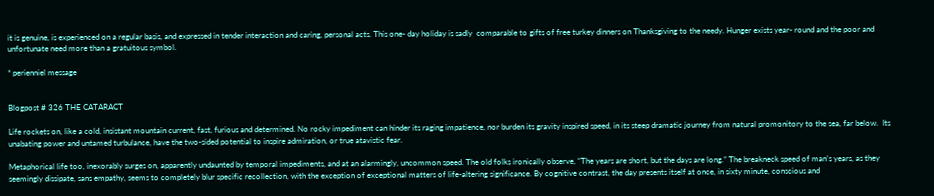it is genuine, is experienced on a regular basis, and expressed in tender interaction and caring, personal acts. This one- day holiday is sadly  comparable to gifts of free turkey dinners on Thanksgiving to the needy. Hunger exists year- round and the poor and unfortunate need more than a gratuitous symbol.

* perienniel message


Blogpost # 326 THE CATARACT

Life rockets on, like a cold, insistant mountain current, fast, furious and determined. No rocky impediment can hinder its raging impatience, nor burden its gravity inspired speed, in its steep dramatic journey from natural promonitory to the sea, far below.  Its unabating power and untamed turbulance, have the two-sided potential to inspire admiration, or true atavistic fear.

Metaphorical life too, inexorably surges on, apparently undaunted by temporal impediments, and at an alarmingly, uncommon speed. The old folks ironically observe, “The years are short, but the days are long.” The breakneck speed of man’s years, as they seemingly dissipate, sans empathy, seems to completely blur specific recollection, with the exception of exceptional matters of life-altering significance. By cognitive contrast, the day presents itself at once, in sixty minute, conscious and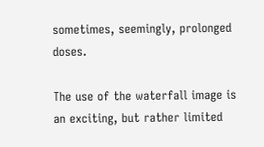sometimes, seemingly, prolonged doses.

The use of the waterfall image is an exciting, but rather limited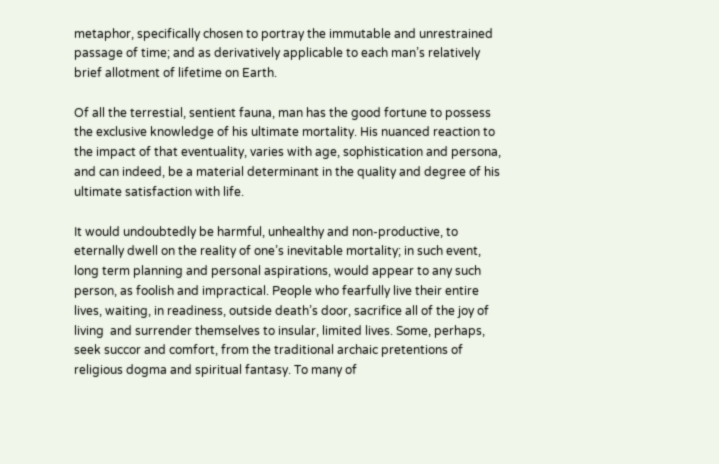metaphor, specifically chosen to portray the immutable and unrestrained passage of time; and as derivatively applicable to each man’s relatively brief allotment of lifetime on Earth.

Of all the terrestial, sentient fauna, man has the good fortune to possess the exclusive knowledge of his ultimate mortality. His nuanced reaction to the impact of that eventuality, varies with age, sophistication and persona, and can indeed, be a material determinant in the quality and degree of his ultimate satisfaction with life.

It would undoubtedly be harmful, unhealthy and non-productive, to eternally dwell on the reality of one’s inevitable mortality; in such event, long term planning and personal aspirations, would appear to any such person, as foolish and impractical. People who fearfully live their entire lives, waiting, in readiness, outside death’s door, sacrifice all of the joy of living  and surrender themselves to insular, limited lives. Some, perhaps, seek succor and comfort, from the traditional archaic pretentions of religious dogma and spiritual fantasy. To many of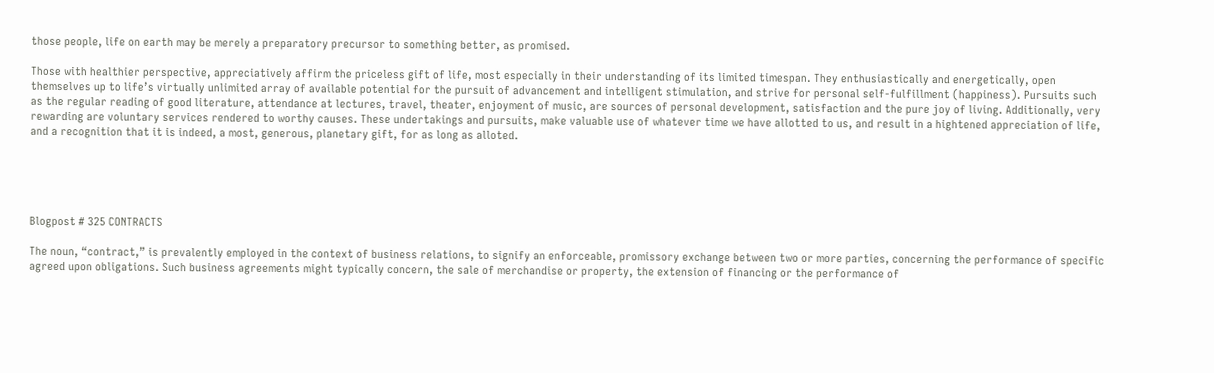those people, life on earth may be merely a preparatory precursor to something better, as promised.

Those with healthier perspective, appreciatively affirm the priceless gift of life, most especially in their understanding of its limited timespan. They enthusiastically and energetically, open themselves up to life’s virtually unlimited array of available potential for the pursuit of advancement and intelligent stimulation, and strive for personal self-fulfillment (happiness). Pursuits such as the regular reading of good literature, attendance at lectures, travel, theater, enjoyment of music, are sources of personal development, satisfaction and the pure joy of living. Additionally, very rewarding are voluntary services rendered to worthy causes. These undertakings and pursuits, make valuable use of whatever time we have allotted to us, and result in a hightened appreciation of life, and a recognition that it is indeed, a most, generous, planetary gift, for as long as alloted.





Blogpost # 325 CONTRACTS

The noun, “contract,” is prevalently employed in the context of business relations, to signify an enforceable, promissory exchange between two or more parties, concerning the performance of specific agreed upon obligations. Such business agreements might typically concern, the sale of merchandise or property, the extension of financing or the performance of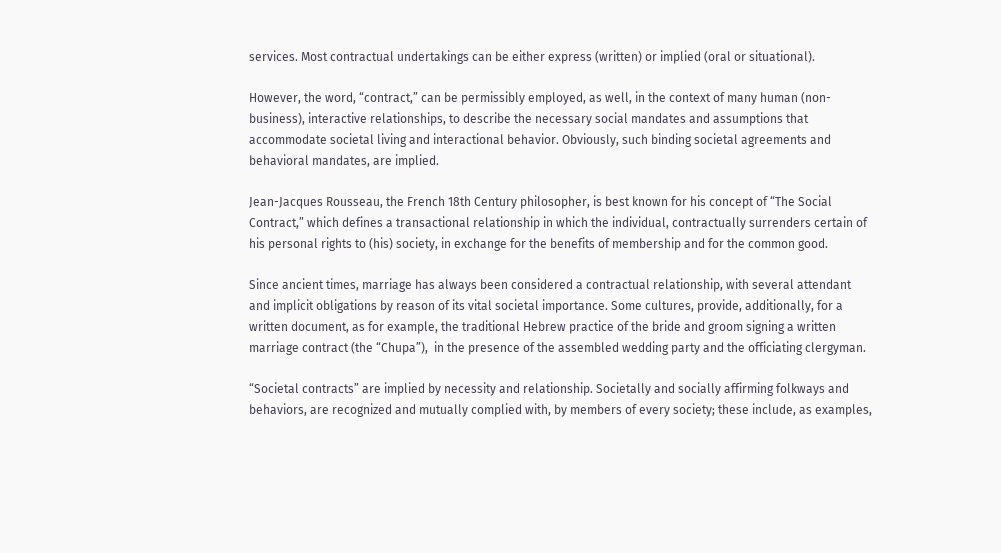services. Most contractual undertakings can be either express (written) or implied (oral or situational).

However, the word, “contract,” can be permissibly employed, as well, in the context of many human (non-business), interactive relationships, to describe the necessary social mandates and assumptions that accommodate societal living and interactional behavior. Obviously, such binding societal agreements and behavioral mandates, are implied.

Jean-Jacques Rousseau, the French 18th Century philosopher, is best known for his concept of “The Social Contract,” which defines a transactional relationship in which the individual, contractually surrenders certain of his personal rights to (his) society, in exchange for the benefits of membership and for the common good.

Since ancient times, marriage has always been considered a contractual relationship, with several attendant and implicit obligations by reason of its vital societal importance. Some cultures, provide, additionally, for a written document, as for example, the traditional Hebrew practice of the bride and groom signing a written marriage contract (the “Chupa”),  in the presence of the assembled wedding party and the officiating clergyman.

“Societal contracts” are implied by necessity and relationship. Societally and socially affirming folkways and behaviors, are recognized and mutually complied with, by members of every society; these include, as examples,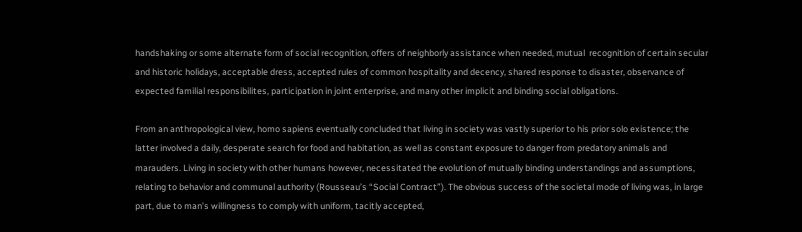handshaking or some alternate form of social recognition, offers of neighborly assistance when needed, mutual  recognition of certain secular and historic holidays, acceptable dress, accepted rules of common hospitality and decency, shared response to disaster, observance of  expected familial responsibilites, participation in joint enterprise, and many other implicit and binding social obligations.

From an anthropological view, homo sapiens eventually concluded that living in society was vastly superior to his prior solo existence; the latter involved a daily, desperate search for food and habitation, as well as constant exposure to danger from predatory animals and marauders. Living in society with other humans however, necessitated the evolution of mutually binding understandings and assumptions, relating to behavior and communal authority (Rousseau’s “Social Contract”). The obvious success of the societal mode of living was, in large part, due to man’s willingness to comply with uniform, tacitly accepted,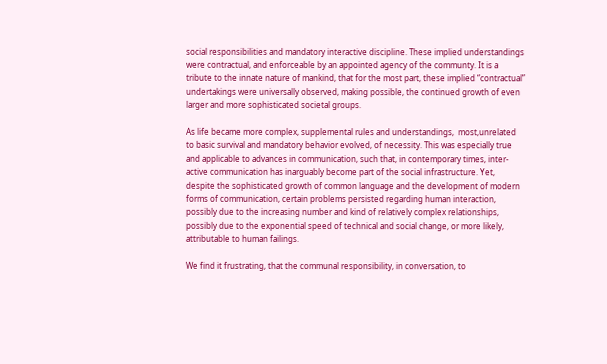social responsibilities and mandatory interactive discipline. These implied understandings were contractual, and enforceable by an appointed agency of the communty. It is a tribute to the innate nature of mankind, that for the most part, these implied “contractual” undertakings were universally observed, making possible, the continued growth of even larger and more sophisticated societal groups.

As life became more complex, supplemental rules and understandings,  most,unrelated to basic survival and mandatory behavior evolved, of necessity. This was especially true and applicable to advances in communication, such that, in contemporary times, inter-active communication has inarguably become part of the social infrastructure. Yet, despite the sophisticated growth of common language and the development of modern forms of communication, certain problems persisted regarding human interaction, possibly due to the increasing number and kind of relatively complex relationships, possibly due to the exponential speed of technical and social change, or more likely, attributable to human failings.

We find it frustrating, that the communal responsibility, in conversation, to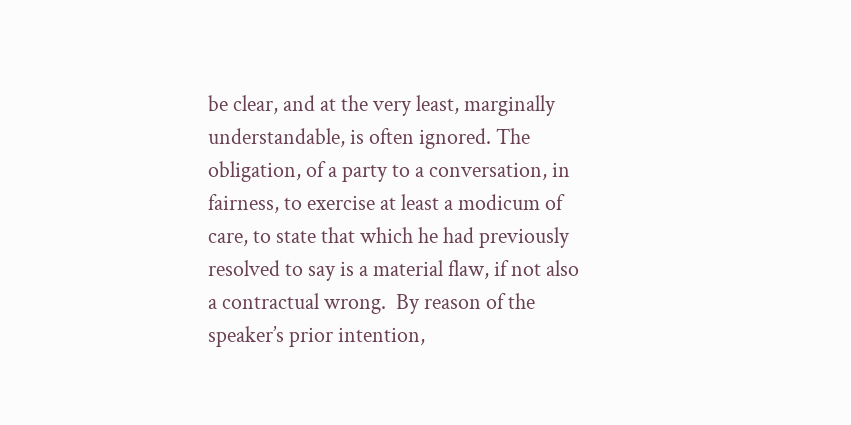be clear, and at the very least, marginally understandable, is often ignored. The obligation, of a party to a conversation, in fairness, to exercise at least a modicum of care, to state that which he had previously resolved to say is a material flaw, if not also a contractual wrong.  By reason of the speaker’s prior intention,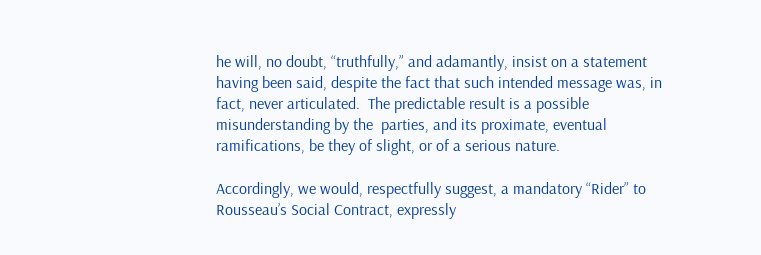he will, no doubt, “truthfully,” and adamantly, insist on a statement having been said, despite the fact that such intended message was, in fact, never articulated.  The predictable result is a possible misunderstanding by the  parties, and its proximate, eventual ramifications, be they of slight, or of a serious nature.

Accordingly, we would, respectfully suggest, a mandatory “Rider” to Rousseau’s Social Contract, expressly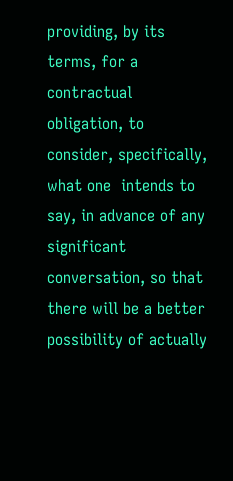providing, by its terms, for a contractual obligation, to consider, specifically, what one  intends to say, in advance of any significant conversation, so that there will be a better possibility of actually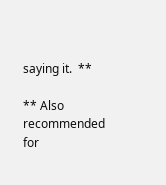saying it.  **

** Also recommended for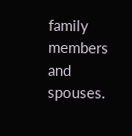family members and spouses.